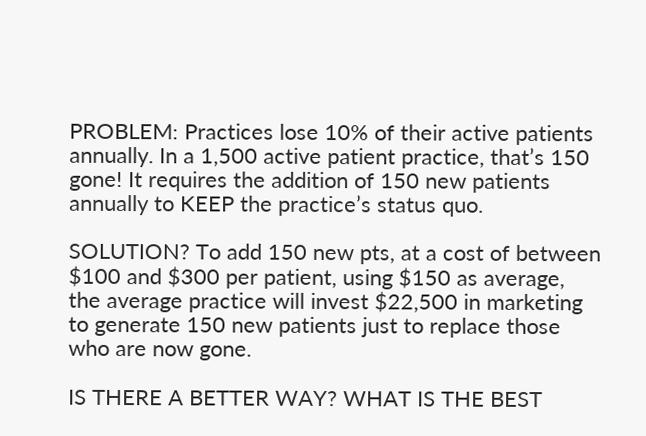PROBLEM: Practices lose 10% of their active patients annually. In a 1,500 active patient practice, that’s 150 gone! It requires the addition of 150 new patients annually to KEEP the practice’s status quo.

SOLUTION? To add 150 new pts, at a cost of between $100 and $300 per patient, using $150 as average, the average practice will invest $22,500 in marketing to generate 150 new patients just to replace those who are now gone.

IS THERE A BETTER WAY? WHAT IS THE BEST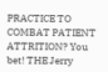PRACTICE TO COMBAT PATIENT ATTRITION? You bet! THE Jerry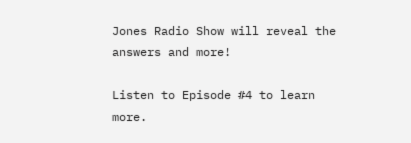Jones Radio Show will reveal the answers and more!

Listen to Episode #4 to learn more.